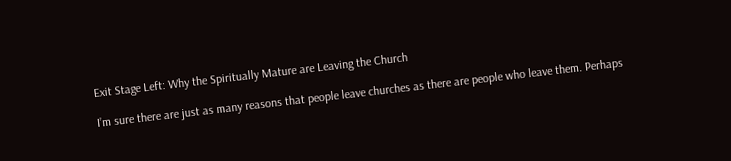Exit Stage Left: Why the Spiritually Mature are Leaving the Church

I’m sure there are just as many reasons that people leave churches as there are people who leave them. Perhaps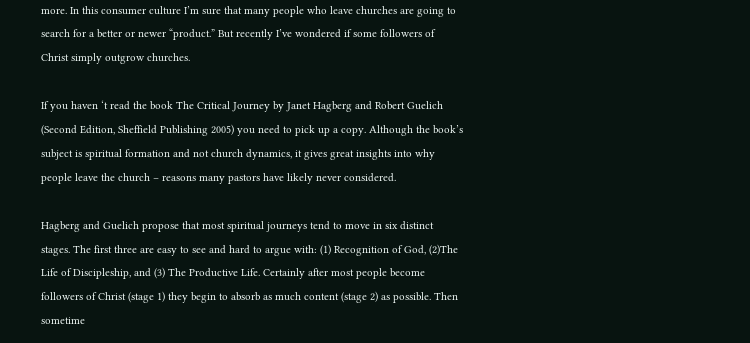more. In this consumer culture I’m sure that many people who leave churches are going to search for a better or newer “product.” But recently I’ve wondered if some followers of Christ simply outgrow churches.

If you haven ‘t read the book The Critical Journey by Janet Hagberg and Robert Guelich (Second Edition, Sheffield Publishing 2005) you need to pick up a copy. Although the book’s subject is spiritual formation and not church dynamics, it gives great insights into why people leave the church – reasons many pastors have likely never considered.

Hagberg and Guelich propose that most spiritual journeys tend to move in six distinct stages. The first three are easy to see and hard to argue with: (1) Recognition of God, (2)The Life of Discipleship, and (3) The Productive Life. Certainly after most people become followers of Christ (stage 1) they begin to absorb as much content (stage 2) as possible. Then sometime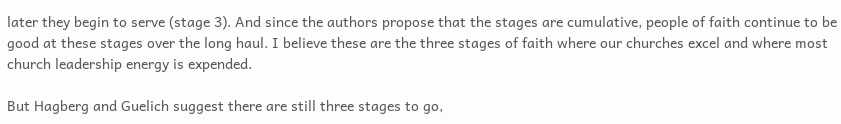later they begin to serve (stage 3). And since the authors propose that the stages are cumulative, people of faith continue to be good at these stages over the long haul. I believe these are the three stages of faith where our churches excel and where most church leadership energy is expended.

But Hagberg and Guelich suggest there are still three stages to go,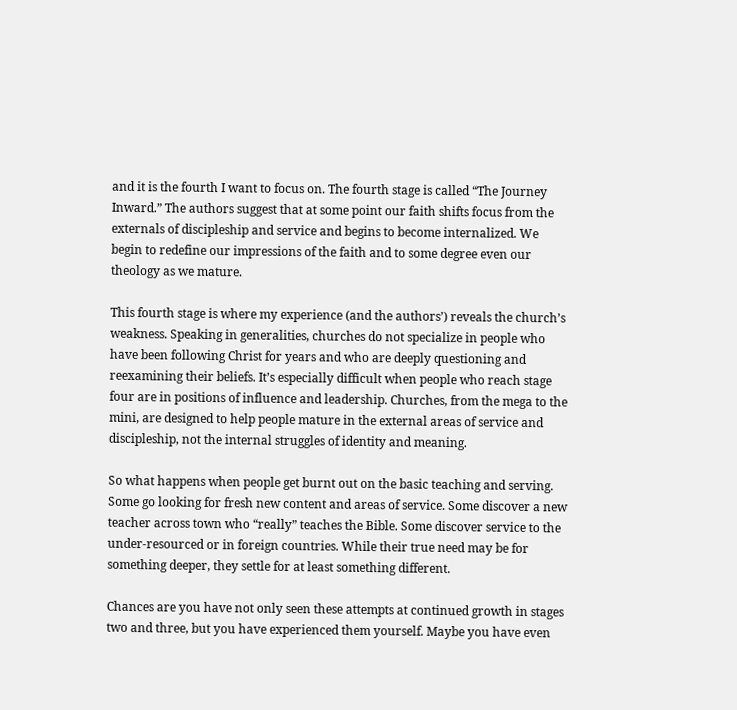and it is the fourth I want to focus on. The fourth stage is called “The Journey Inward.” The authors suggest that at some point our faith shifts focus from the externals of discipleship and service and begins to become internalized. We begin to redefine our impressions of the faith and to some degree even our theology as we mature.

This fourth stage is where my experience (and the authors’) reveals the church’s weakness. Speaking in generalities, churches do not specialize in people who have been following Christ for years and who are deeply questioning and reexamining their beliefs. It’s especially difficult when people who reach stage four are in positions of influence and leadership. Churches, from the mega to the mini, are designed to help people mature in the external areas of service and discipleship, not the internal struggles of identity and meaning.

So what happens when people get burnt out on the basic teaching and serving. Some go looking for fresh new content and areas of service. Some discover a new teacher across town who “really” teaches the Bible. Some discover service to the under-resourced or in foreign countries. While their true need may be for something deeper, they settle for at least something different.

Chances are you have not only seen these attempts at continued growth in stages two and three, but you have experienced them yourself. Maybe you have even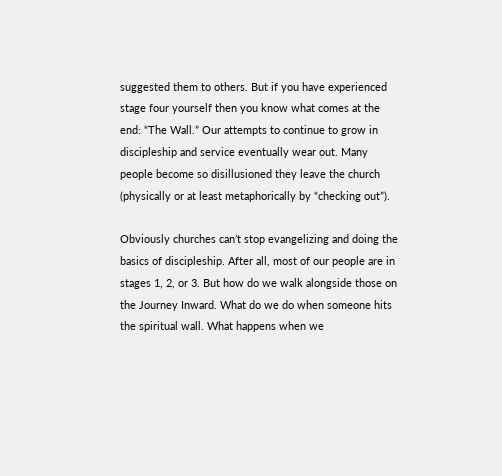suggested them to others. But if you have experienced stage four yourself then you know what comes at the end: “The Wall.” Our attempts to continue to grow in discipleship and service eventually wear out. Many people become so disillusioned they leave the church (physically or at least metaphorically by “checking out”).

Obviously churches can’t stop evangelizing and doing the basics of discipleship. After all, most of our people are in stages 1, 2, or 3. But how do we walk alongside those on the Journey Inward. What do we do when someone hits the spiritual wall. What happens when we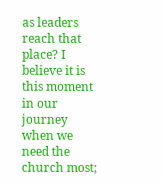as leaders reach that place? I believe it is this moment in our journey when we need the church most;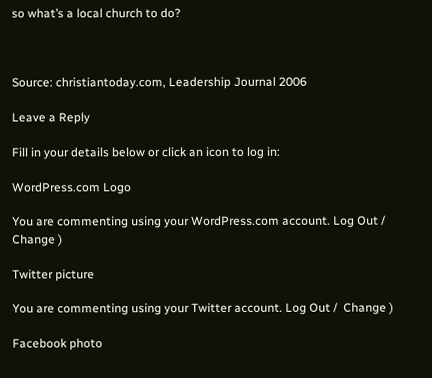so what’s a local church to do?



Source: christiantoday.com, Leadership Journal 2006

Leave a Reply

Fill in your details below or click an icon to log in:

WordPress.com Logo

You are commenting using your WordPress.com account. Log Out /  Change )

Twitter picture

You are commenting using your Twitter account. Log Out /  Change )

Facebook photo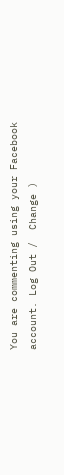You are commenting using your Facebook account. Log Out /  Change )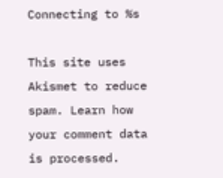Connecting to %s

This site uses Akismet to reduce spam. Learn how your comment data is processed.